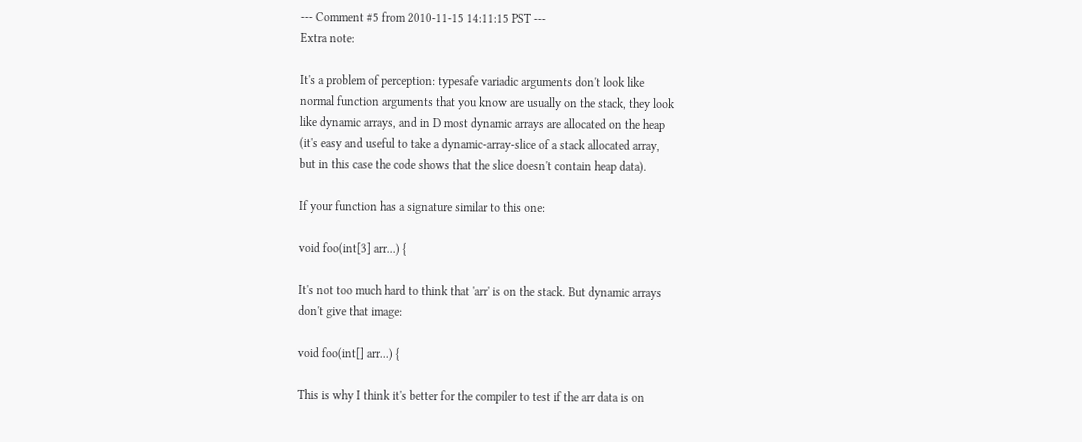--- Comment #5 from 2010-11-15 14:11:15 PST ---
Extra note:

It's a problem of perception: typesafe variadic arguments don't look like
normal function arguments that you know are usually on the stack, they look
like dynamic arrays, and in D most dynamic arrays are allocated on the heap
(it's easy and useful to take a dynamic-array-slice of a stack allocated array,
but in this case the code shows that the slice doesn't contain heap data).

If your function has a signature similar to this one:

void foo(int[3] arr...) {

It's not too much hard to think that 'arr' is on the stack. But dynamic arrays
don't give that image:

void foo(int[] arr...) {

This is why I think it's better for the compiler to test if the arr data is on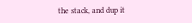the stack, and dup it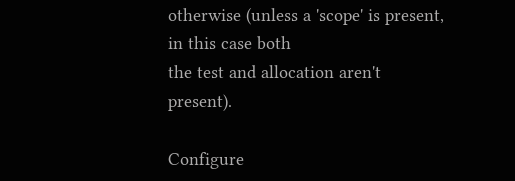otherwise (unless a 'scope' is present, in this case both
the test and allocation aren't present).

Configure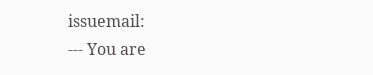issuemail:
--- You are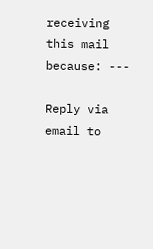receiving this mail because: ---

Reply via email to